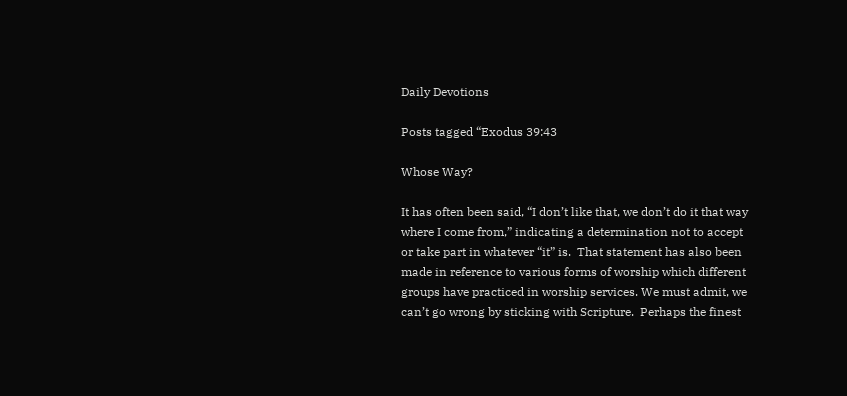Daily Devotions

Posts tagged “Exodus 39:43

Whose Way?

It has often been said, “I don’t like that, we don’t do it that way where I come from,” indicating a determination not to accept or take part in whatever “it” is.  That statement has also been made in reference to various forms of worship which different groups have practiced in worship services. We must admit, we can’t go wrong by sticking with Scripture.  Perhaps the finest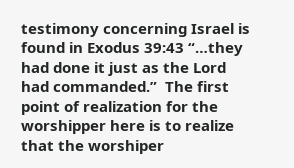testimony concerning Israel is found in Exodus 39:43 “…they had done it just as the Lord had commanded.”  The first point of realization for the worshipper here is to realize that the worshiper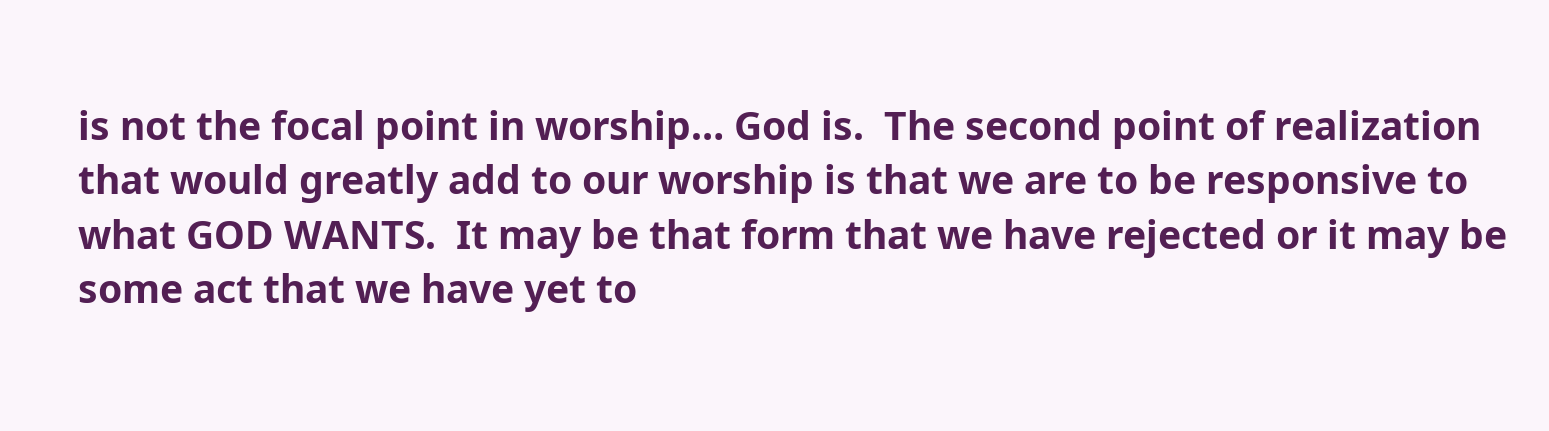is not the focal point in worship… God is.  The second point of realization that would greatly add to our worship is that we are to be responsive to what GOD WANTS.  It may be that form that we have rejected or it may be some act that we have yet to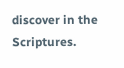discover in the Scriptures.